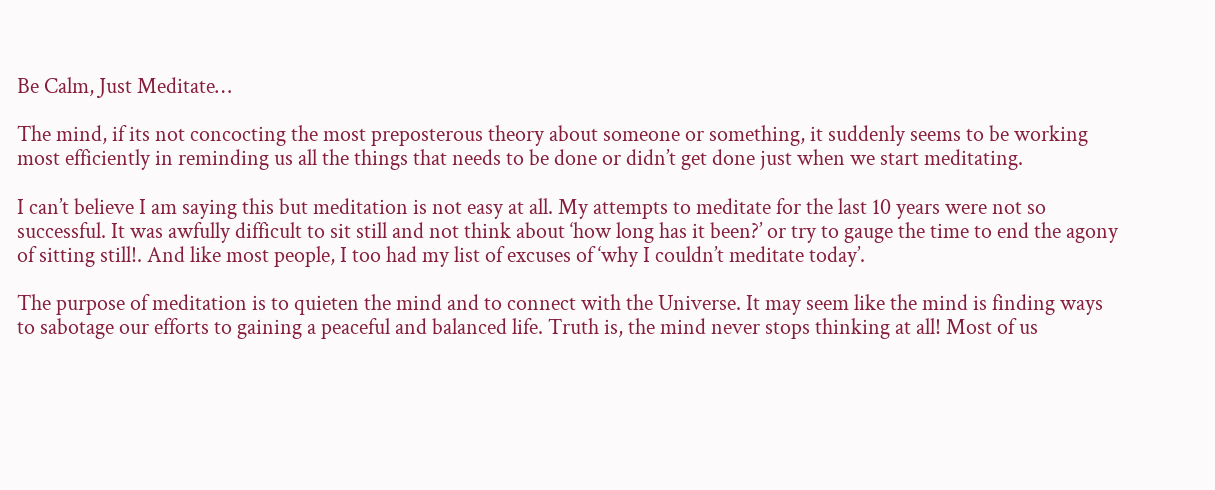Be Calm, Just Meditate…

The mind, if its not concocting the most preposterous theory about someone or something, it suddenly seems to be working most efficiently in reminding us all the things that needs to be done or didn’t get done just when we start meditating.

I can’t believe I am saying this but meditation is not easy at all. My attempts to meditate for the last 10 years were not so successful. It was awfully difficult to sit still and not think about ‘how long has it been?’ or try to gauge the time to end the agony of sitting still!. And like most people, I too had my list of excuses of ‘why I couldn’t meditate today’.

The purpose of meditation is to quieten the mind and to connect with the Universe. It may seem like the mind is finding ways to sabotage our efforts to gaining a peaceful and balanced life. Truth is, the mind never stops thinking at all! Most of us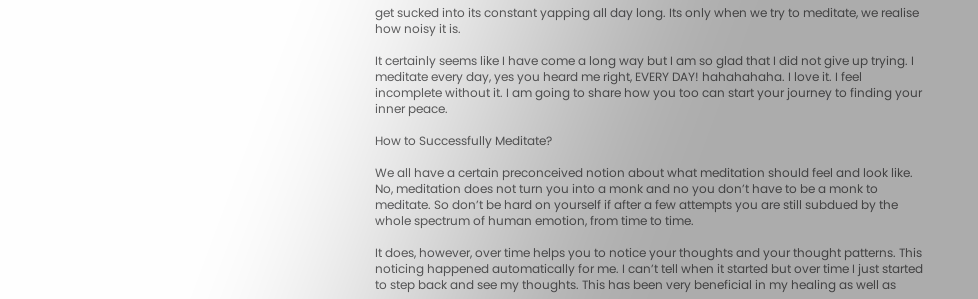get sucked into its constant yapping all day long. Its only when we try to meditate, we realise how noisy it is.

It certainly seems like I have come a long way but I am so glad that I did not give up trying. I meditate every day, yes you heard me right, EVERY DAY! hahahahaha. I love it. I feel incomplete without it. I am going to share how you too can start your journey to finding your inner peace.

How to Successfully Meditate?

We all have a certain preconceived notion about what meditation should feel and look like. No, meditation does not turn you into a monk and no you don’t have to be a monk to meditate. So don’t be hard on yourself if after a few attempts you are still subdued by the whole spectrum of human emotion, from time to time.

It does, however, over time helps you to notice your thoughts and your thought patterns. This noticing happened automatically for me. I can’t tell when it started but over time I just started to step back and see my thoughts. This has been very beneficial in my healing as well as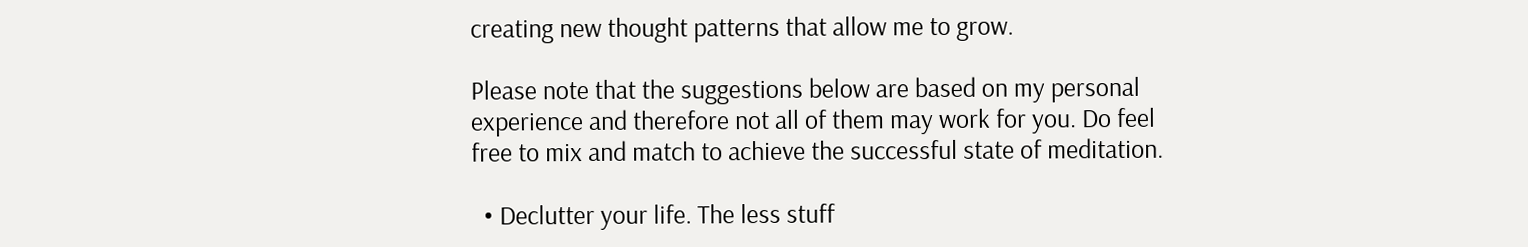creating new thought patterns that allow me to grow.

Please note that the suggestions below are based on my personal experience and therefore not all of them may work for you. Do feel free to mix and match to achieve the successful state of meditation.

  • Declutter your life. The less stuff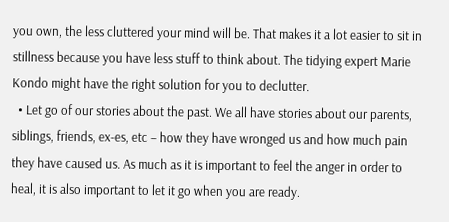you own, the less cluttered your mind will be. That makes it a lot easier to sit in stillness because you have less stuff to think about. The tidying expert Marie Kondo might have the right solution for you to declutter.
  • Let go of our stories about the past. We all have stories about our parents, siblings, friends, ex-es, etc – how they have wronged us and how much pain they have caused us. As much as it is important to feel the anger in order to heal, it is also important to let it go when you are ready.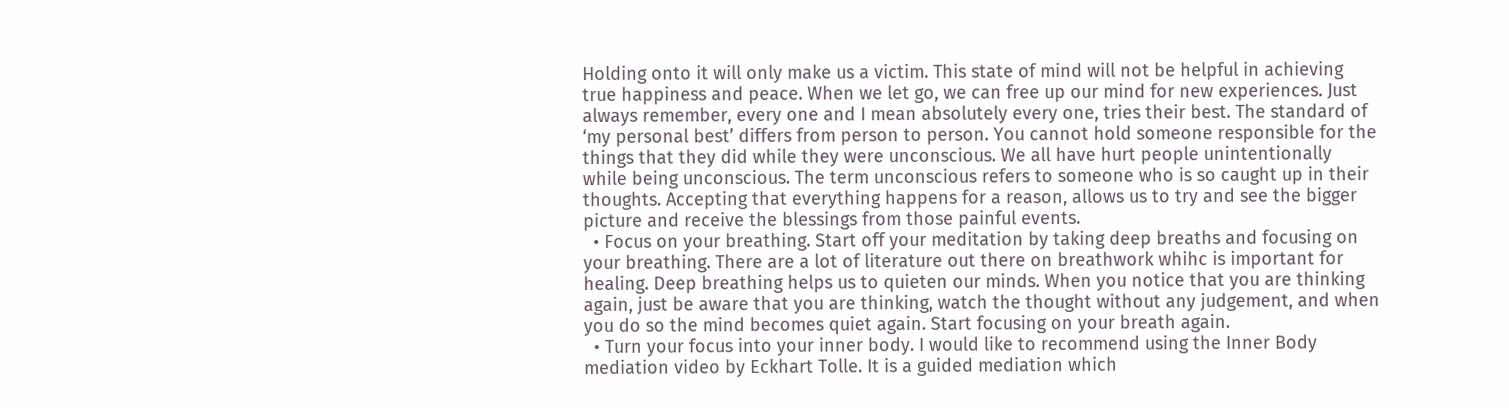Holding onto it will only make us a victim. This state of mind will not be helpful in achieving true happiness and peace. When we let go, we can free up our mind for new experiences. Just always remember, every one and I mean absolutely every one, tries their best. The standard of ‘my personal best’ differs from person to person. You cannot hold someone responsible for the things that they did while they were unconscious. We all have hurt people unintentionally while being unconscious. The term unconscious refers to someone who is so caught up in their thoughts. Accepting that everything happens for a reason, allows us to try and see the bigger picture and receive the blessings from those painful events.
  • Focus on your breathing. Start off your meditation by taking deep breaths and focusing on your breathing. There are a lot of literature out there on breathwork whihc is important for healing. Deep breathing helps us to quieten our minds. When you notice that you are thinking again, just be aware that you are thinking, watch the thought without any judgement, and when you do so the mind becomes quiet again. Start focusing on your breath again.
  • Turn your focus into your inner body. I would like to recommend using the Inner Body mediation video by Eckhart Tolle. It is a guided mediation which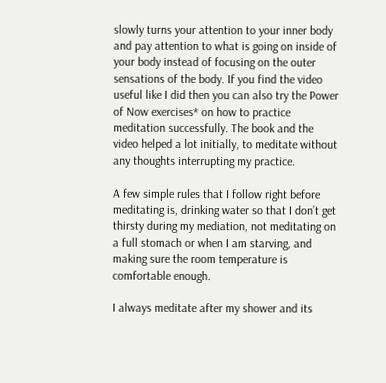slowly turns your attention to your inner body and pay attention to what is going on inside of your body instead of focusing on the outer sensations of the body. If you find the video useful like I did then you can also try the Power of Now exercises* on how to practice meditation successfully. The book and the video helped a lot initially, to meditate without any thoughts interrupting my practice.

A few simple rules that I follow right before meditating is, drinking water so that I don’t get thirsty during my mediation, not meditating on a full stomach or when I am starving, and making sure the room temperature is comfortable enough.

I always meditate after my shower and its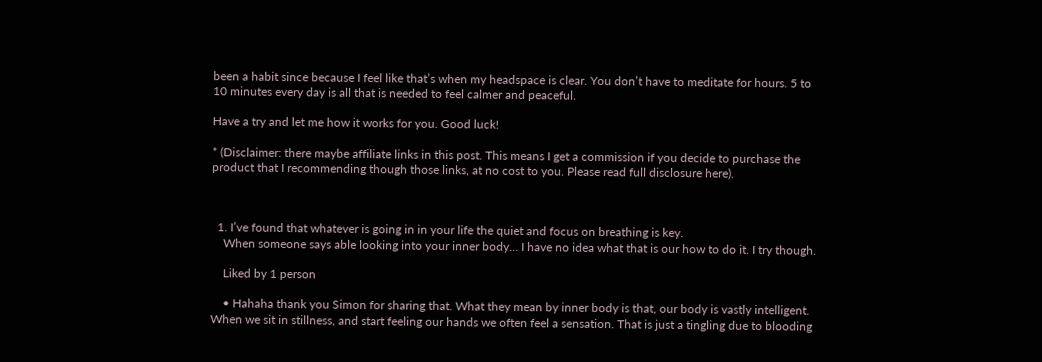been a habit since because I feel like that’s when my headspace is clear. You don’t have to meditate for hours. 5 to 10 minutes every day is all that is needed to feel calmer and peaceful.

Have a try and let me how it works for you. Good luck!

* (Disclaimer: there maybe affiliate links in this post. This means I get a commission if you decide to purchase the product that I recommending though those links, at no cost to you. Please read full disclosure here).



  1. I’ve found that whatever is going in in your life the quiet and focus on breathing is key.
    When someone says able looking into your inner body… I have no idea what that is our how to do it. I try though.

    Liked by 1 person

    • Hahaha thank you Simon for sharing that. What they mean by inner body is that, our body is vastly intelligent. When we sit in stillness, and start feeling our hands we often feel a sensation. That is just a tingling due to blooding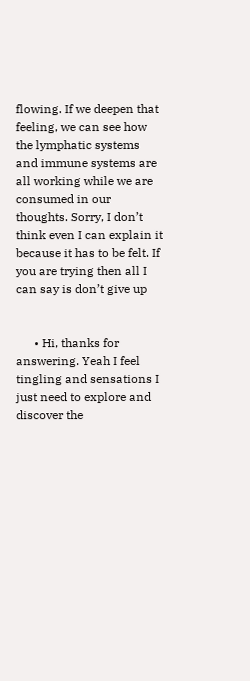flowing. If we deepen that feeling, we can see how the lymphatic systems and immune systems are all working while we are consumed in our thoughts. Sorry, I don’t think even I can explain it because it has to be felt. If you are trying then all I can say is don’t give up


      • Hi, thanks for answering. Yeah I feel tingling and sensations I just need to explore and discover the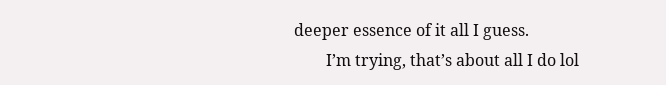deeper essence of it all I guess.
        I’m trying, that’s about all I do lol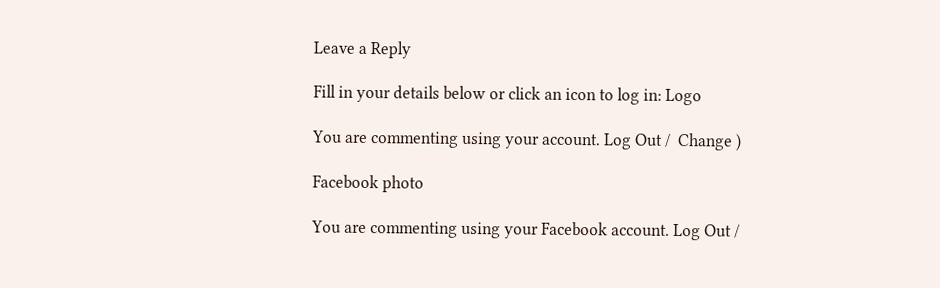Leave a Reply

Fill in your details below or click an icon to log in: Logo

You are commenting using your account. Log Out /  Change )

Facebook photo

You are commenting using your Facebook account. Log Out /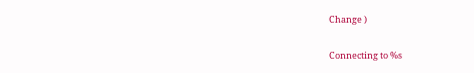Change )

Connecting to %s